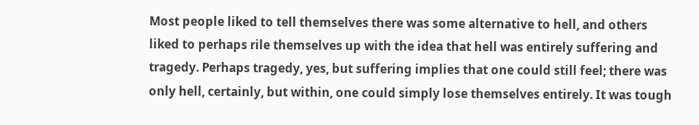Most people liked to tell themselves there was some alternative to hell, and others liked to perhaps rile themselves up with the idea that hell was entirely suffering and tragedy. Perhaps tragedy, yes, but suffering implies that one could still feel; there was only hell, certainly, but within, one could simply lose themselves entirely. It was tough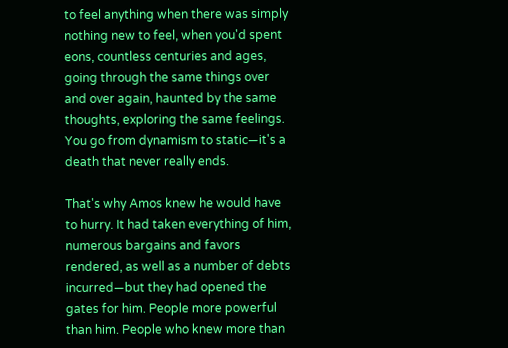to feel anything when there was simply nothing new to feel, when you'd spent eons, countless centuries and ages, going through the same things over and over again, haunted by the same thoughts, exploring the same feelings. You go from dynamism to static—it's a death that never really ends.

That's why Amos knew he would have to hurry. It had taken everything of him, numerous bargains and favors rendered, as well as a number of debts incurred—but they had opened the gates for him. People more powerful than him. People who knew more than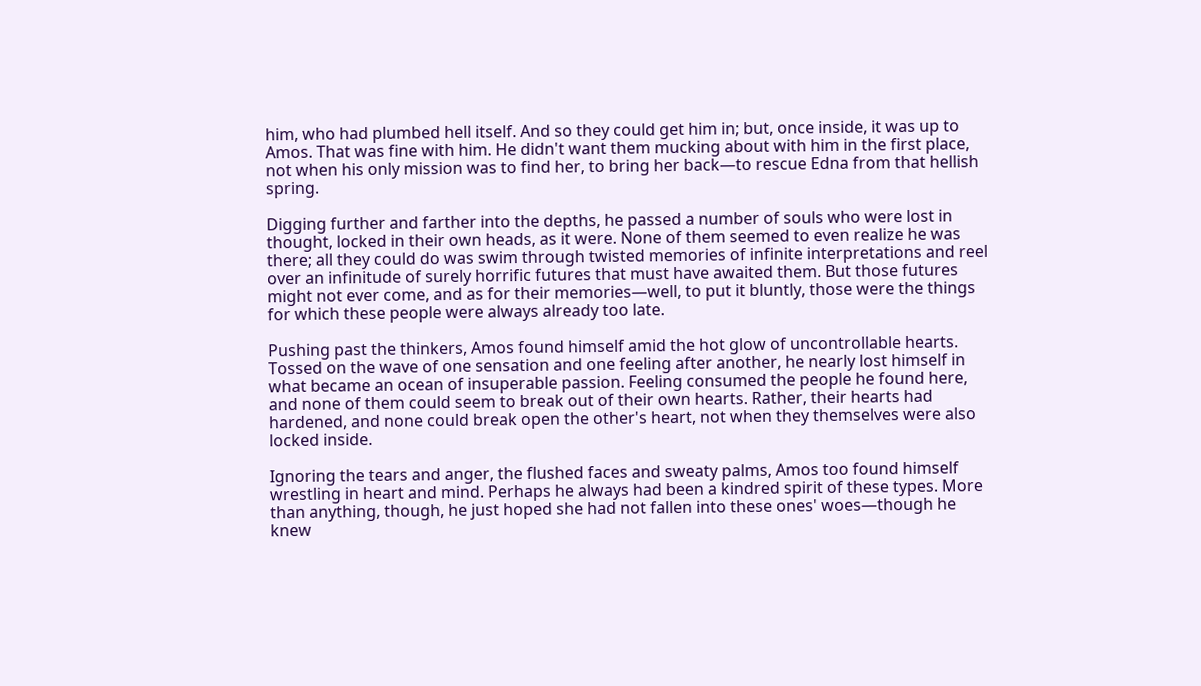him, who had plumbed hell itself. And so they could get him in; but, once inside, it was up to Amos. That was fine with him. He didn't want them mucking about with him in the first place, not when his only mission was to find her, to bring her back—to rescue Edna from that hellish spring.

Digging further and farther into the depths, he passed a number of souls who were lost in thought, locked in their own heads, as it were. None of them seemed to even realize he was there; all they could do was swim through twisted memories of infinite interpretations and reel over an infinitude of surely horrific futures that must have awaited them. But those futures might not ever come, and as for their memories—well, to put it bluntly, those were the things for which these people were always already too late.

Pushing past the thinkers, Amos found himself amid the hot glow of uncontrollable hearts. Tossed on the wave of one sensation and one feeling after another, he nearly lost himself in what became an ocean of insuperable passion. Feeling consumed the people he found here, and none of them could seem to break out of their own hearts. Rather, their hearts had hardened, and none could break open the other's heart, not when they themselves were also locked inside.

Ignoring the tears and anger, the flushed faces and sweaty palms, Amos too found himself wrestling in heart and mind. Perhaps he always had been a kindred spirit of these types. More than anything, though, he just hoped she had not fallen into these ones' woes—though he knew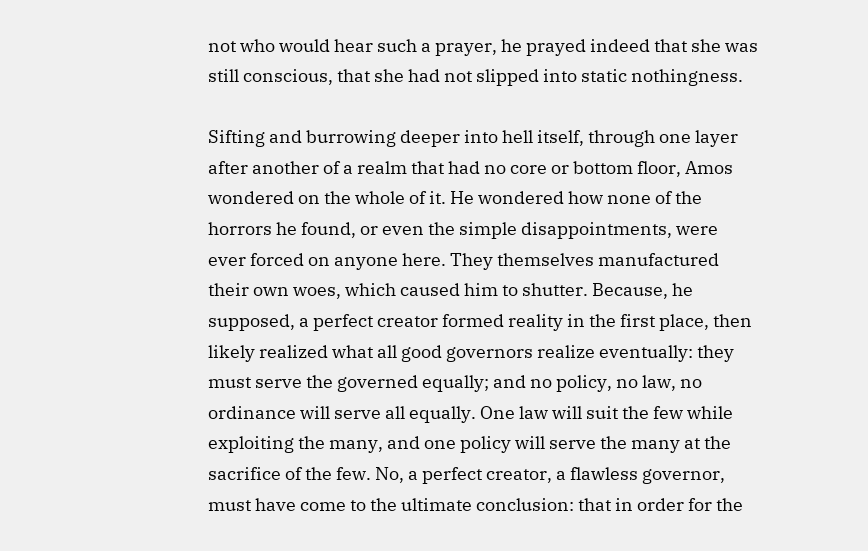not who would hear such a prayer, he prayed indeed that she was still conscious, that she had not slipped into static nothingness.

Sifting and burrowing deeper into hell itself, through one layer after another of a realm that had no core or bottom floor, Amos wondered on the whole of it. He wondered how none of the horrors he found, or even the simple disappointments, were ever forced on anyone here. They themselves manufactured their own woes, which caused him to shutter. Because, he supposed, a perfect creator formed reality in the first place, then likely realized what all good governors realize eventually: they must serve the governed equally; and no policy, no law, no ordinance will serve all equally. One law will suit the few while exploiting the many, and one policy will serve the many at the sacrifice of the few. No, a perfect creator, a flawless governor, must have come to the ultimate conclusion: that in order for the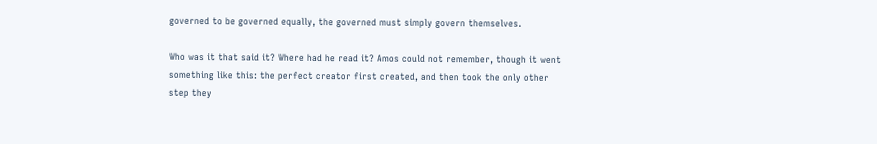governed to be governed equally, the governed must simply govern themselves.

Who was it that said it? Where had he read it? Amos could not remember, though it went something like this: the perfect creator first created, and then took the only other step they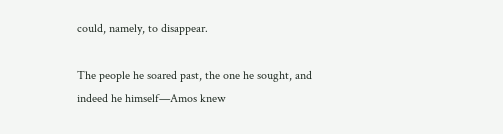could, namely, to disappear.

The people he soared past, the one he sought, and indeed he himself—Amos knew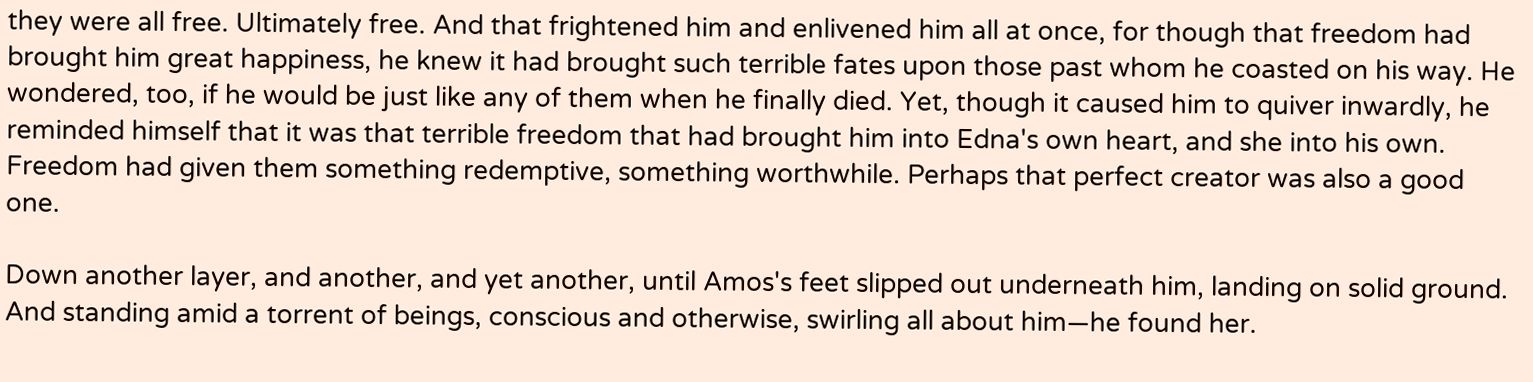they were all free. Ultimately free. And that frightened him and enlivened him all at once, for though that freedom had brought him great happiness, he knew it had brought such terrible fates upon those past whom he coasted on his way. He wondered, too, if he would be just like any of them when he finally died. Yet, though it caused him to quiver inwardly, he reminded himself that it was that terrible freedom that had brought him into Edna's own heart, and she into his own. Freedom had given them something redemptive, something worthwhile. Perhaps that perfect creator was also a good one.

Down another layer, and another, and yet another, until Amos's feet slipped out underneath him, landing on solid ground. And standing amid a torrent of beings, conscious and otherwise, swirling all about him—he found her.